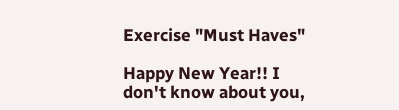Exercise "Must Haves"

Happy New Year!! I don't know about you,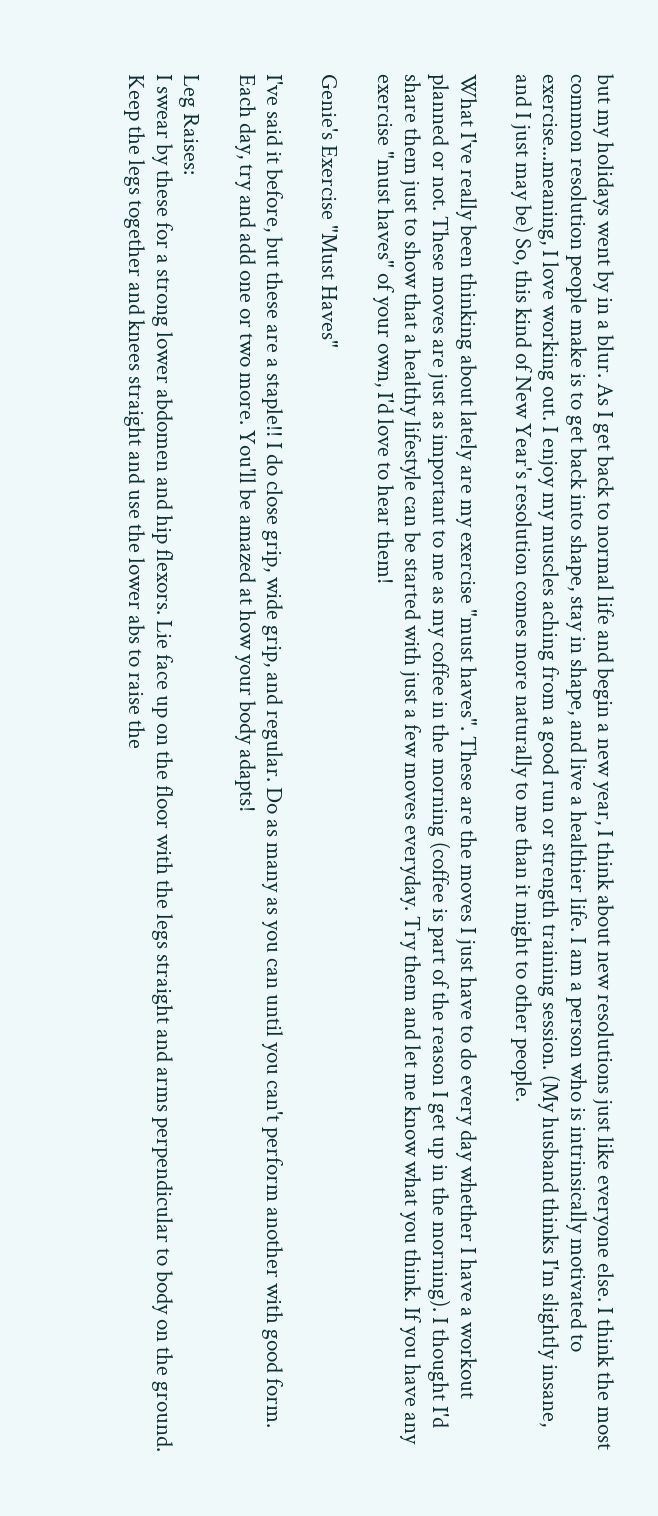but my holidays went by in a blur. As I get back to normal life and begin a new year, I think about new resolutions just like everyone else. I think the most common resolution people make is to get back into shape, stay in shape, and live a healthier life. I am a person who is intrinsically motivated to exercise...meaning, I love working out. I enjoy my muscles aching from a good run or strength training session. (My husband thinks I'm slightly insane, and I just may be) So, this kind of New Year's resolution comes more naturally to me than it might to other people.

What I've really been thinking about lately are my exercise "must haves". These are the moves I just have to do every day whether I have a workout planned or not. These moves are just as important to me as my coffee in the morning (coffee is part of the reason I get up in the morning). I thought I'd share them just to show that a healthy lifestyle can be started with just a few moves everyday. Try them and let me know what you think. If you have any exercise "must haves" of your own, I'd love to hear them!

Genie's Exercise "Must Haves"

I've said it before, but these are a staple!! I do close grip, wide grip, and regular. Do as many as you can until you can't perform another with good form. Each day, try and add one or two more. You'll be amazed at how your body adapts!

Leg Raises:
I swear by these for a strong lower abdomen and hip flexors. Lie face up on the floor with the legs straight and arms perpendicular to body on the ground. Keep the legs together and knees straight and use the lower abs to raise the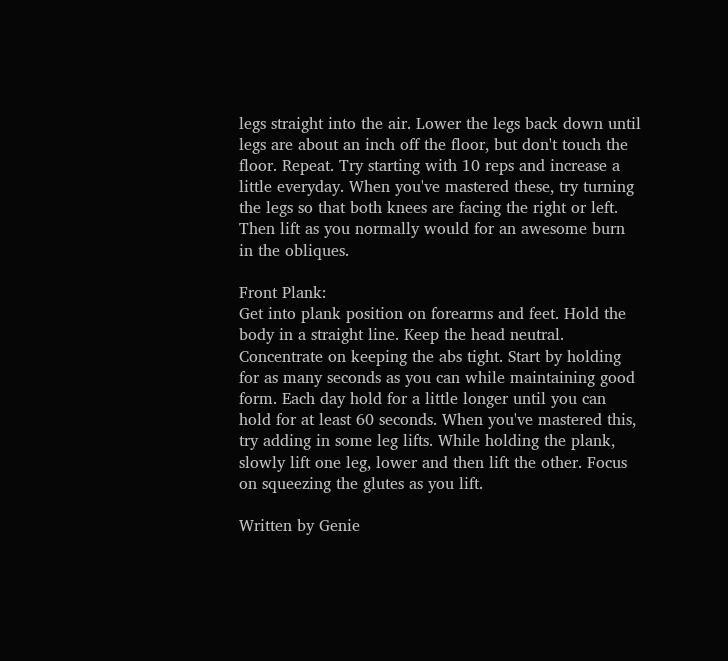legs straight into the air. Lower the legs back down until legs are about an inch off the floor, but don't touch the floor. Repeat. Try starting with 10 reps and increase a little everyday. When you've mastered these, try turning the legs so that both knees are facing the right or left. Then lift as you normally would for an awesome burn in the obliques.

Front Plank:
Get into plank position on forearms and feet. Hold the body in a straight line. Keep the head neutral. Concentrate on keeping the abs tight. Start by holding for as many seconds as you can while maintaining good form. Each day hold for a little longer until you can hold for at least 60 seconds. When you've mastered this, try adding in some leg lifts. While holding the plank, slowly lift one leg, lower and then lift the other. Focus on squeezing the glutes as you lift.

Written by Genie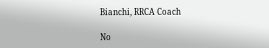Bianchi, RRCA Coach

No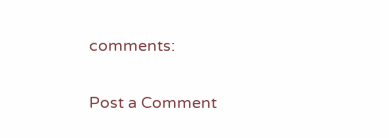comments:

Post a Comment